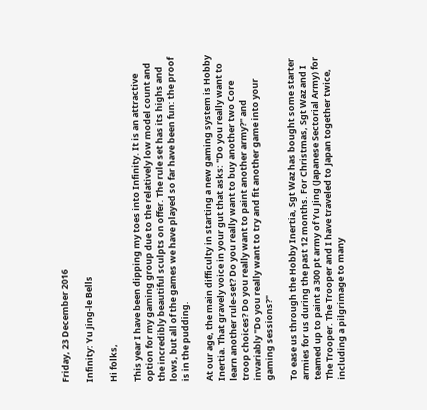Friday, 23 December 2016

Infinity: Yu Jing-le Bells

Hi folks,

This year I have been dipping my toes into Infinity. It is an attractive option for my gaming group due to the relatively low model count and the incredibly beautiful sculpts on offer. The rule set has its highs and lows, but all of the games we have played so far have been fun: the proof is in the pudding.

At our age, the main difficulty in starting a new gaming system is Hobby Inertia. That gravely voice in your gut that asks: "Do you really want to learn another rule-set? Do you really want to buy another two Core troop choices? Do you really want to paint another army?" and invariably "Do you really want to try and fit another game into your gaming sessions?"

To ease us through the Hobby Inertia, Sgt Waz has bought some starter armies for us during the past 12 months. For Christmas, Sgt Waz and I teamed up to paint a 300 pt army of Yu Jing (Japanese Sectorial Army) for The Trooper. The Trooper and I have traveled to Japan together twice, including a pilgrimage to many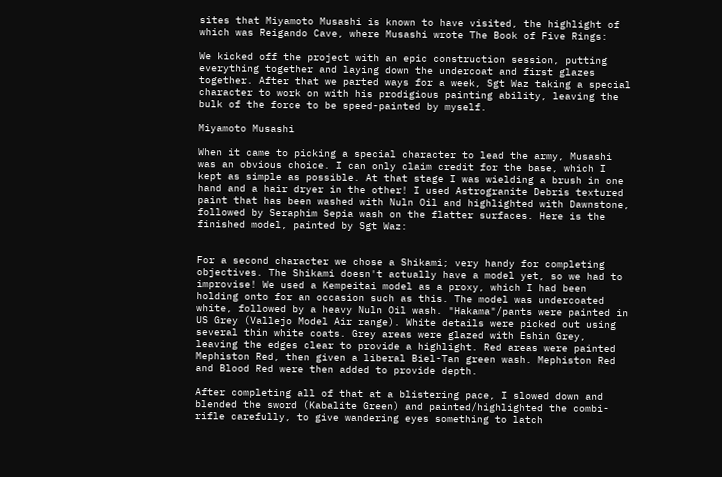sites that Miyamoto Musashi is known to have visited, the highlight of which was Reigando Cave, where Musashi wrote The Book of Five Rings:

We kicked off the project with an epic construction session, putting everything together and laying down the undercoat and first glazes together. After that we parted ways for a week, Sgt Waz taking a special character to work on with his prodigious painting ability, leaving the bulk of the force to be speed-painted by myself.

Miyamoto Musashi

When it came to picking a special character to lead the army, Musashi was an obvious choice. I can only claim credit for the base, which I kept as simple as possible. At that stage I was wielding a brush in one hand and a hair dryer in the other! I used Astrogranite Debris textured paint that has been washed with Nuln Oil and highlighted with Dawnstone, followed by Seraphim Sepia wash on the flatter surfaces. Here is the finished model, painted by Sgt Waz:


For a second character we chose a Shikami; very handy for completing objectives. The Shikami doesn't actually have a model yet, so we had to improvise! We used a Kempeitai model as a proxy, which I had been holding onto for an occasion such as this. The model was undercoated white, followed by a heavy Nuln Oil wash. "Hakama"/pants were painted in US Grey (Vallejo Model Air range). White details were picked out using several thin white coats. Grey areas were glazed with Eshin Grey, leaving the edges clear to provide a highlight. Red areas were painted Mephiston Red, then given a liberal Biel-Tan green wash. Mephiston Red and Blood Red were then added to provide depth.

After completing all of that at a blistering pace, I slowed down and blended the sword (Kabalite Green) and painted/highlighted the combi-rifle carefully, to give wandering eyes something to latch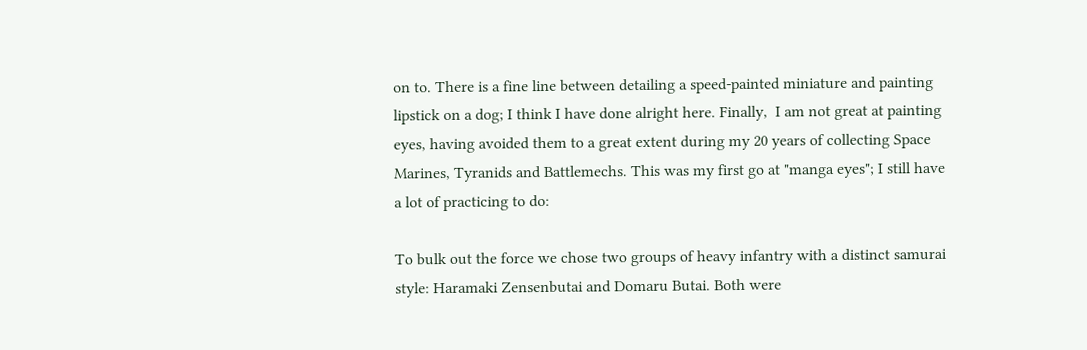on to. There is a fine line between detailing a speed-painted miniature and painting lipstick on a dog; I think I have done alright here. Finally,  I am not great at painting eyes, having avoided them to a great extent during my 20 years of collecting Space Marines, Tyranids and Battlemechs. This was my first go at "manga eyes"; I still have a lot of practicing to do:

To bulk out the force we chose two groups of heavy infantry with a distinct samurai style: Haramaki Zensenbutai and Domaru Butai. Both were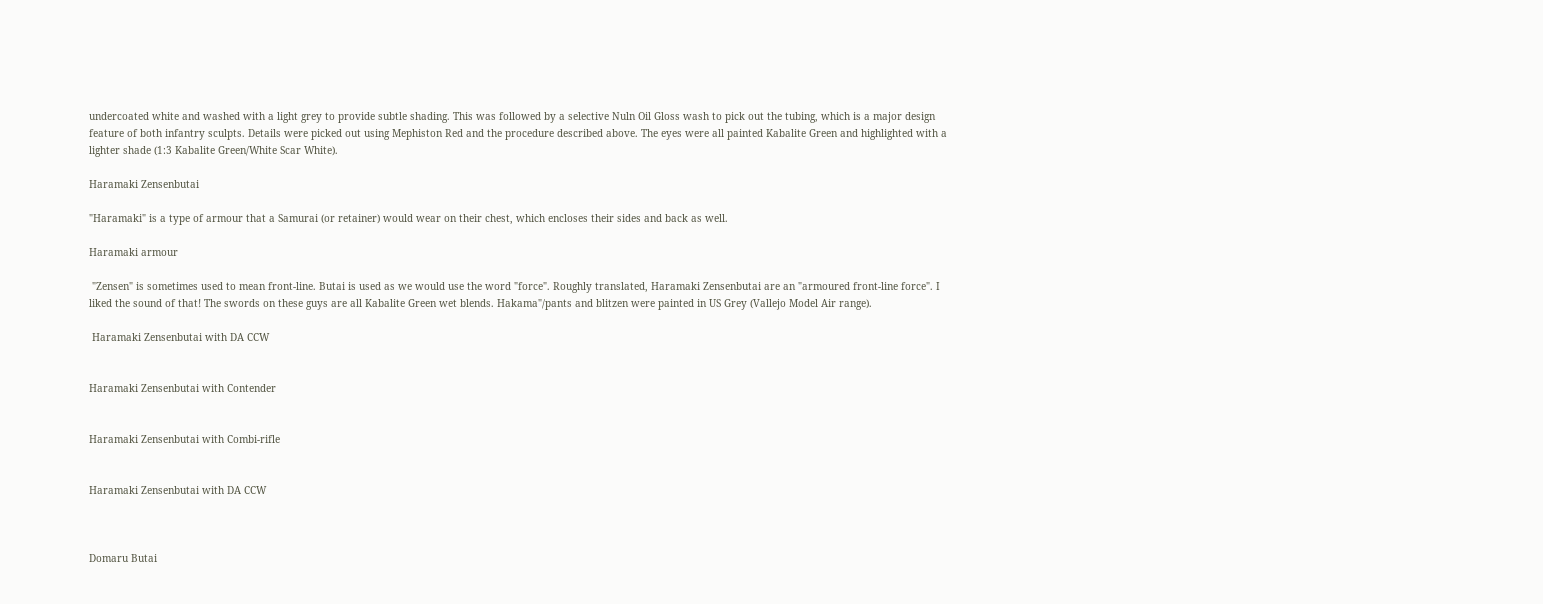undercoated white and washed with a light grey to provide subtle shading. This was followed by a selective Nuln Oil Gloss wash to pick out the tubing, which is a major design feature of both infantry sculpts. Details were picked out using Mephiston Red and the procedure described above. The eyes were all painted Kabalite Green and highlighted with a lighter shade (1:3 Kabalite Green/White Scar White).

Haramaki Zensenbutai

"Haramaki" is a type of armour that a Samurai (or retainer) would wear on their chest, which encloses their sides and back as well.

Haramaki armour

 "Zensen" is sometimes used to mean front-line. Butai is used as we would use the word "force". Roughly translated, Haramaki Zensenbutai are an "armoured front-line force". I liked the sound of that! The swords on these guys are all Kabalite Green wet blends. Hakama"/pants and blitzen were painted in US Grey (Vallejo Model Air range).

 Haramaki Zensenbutai with DA CCW


Haramaki Zensenbutai with Contender


Haramaki Zensenbutai with Combi-rifle


Haramaki Zensenbutai with DA CCW



Domaru Butai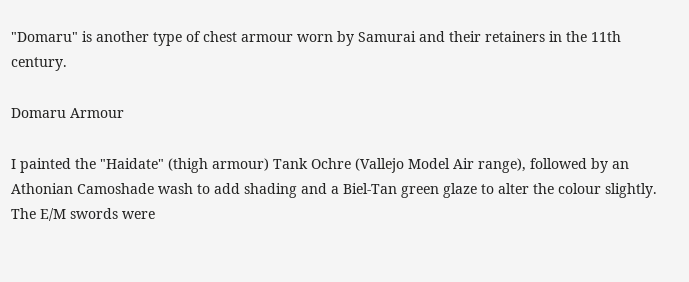"Domaru" is another type of chest armour worn by Samurai and their retainers in the 11th century.

Domaru Armour

I painted the "Haidate" (thigh armour) Tank Ochre (Vallejo Model Air range), followed by an Athonian Camoshade wash to add shading and a Biel-Tan green glaze to alter the colour slightly. The E/M swords were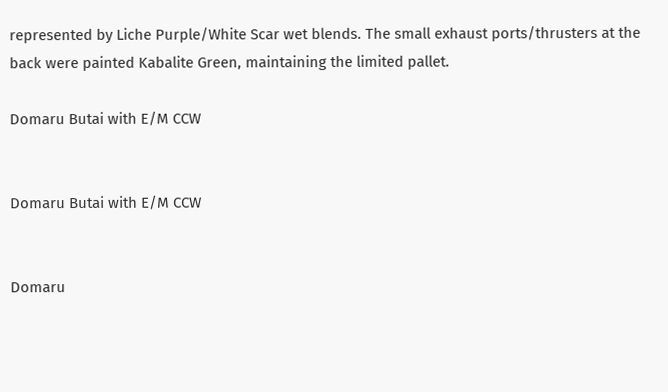represented by Liche Purple/White Scar wet blends. The small exhaust ports/thrusters at the back were painted Kabalite Green, maintaining the limited pallet.

Domaru Butai with E/M CCW


Domaru Butai with E/M CCW


Domaru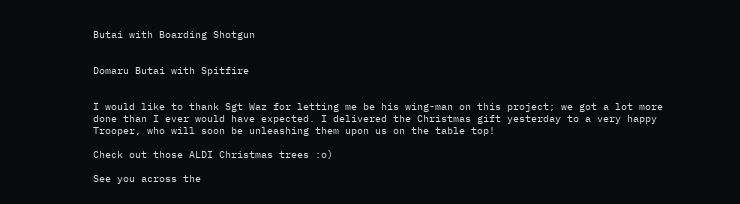Butai with Boarding Shotgun


Domaru Butai with Spitfire


I would like to thank Sgt Waz for letting me be his wing-man on this project; we got a lot more done than I ever would have expected. I delivered the Christmas gift yesterday to a very happy Trooper, who will soon be unleashing them upon us on the table top!

Check out those ALDI Christmas trees :o)

See you across the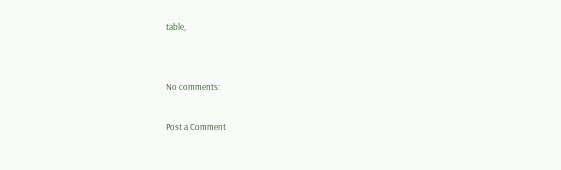table,


No comments:

Post a Comment